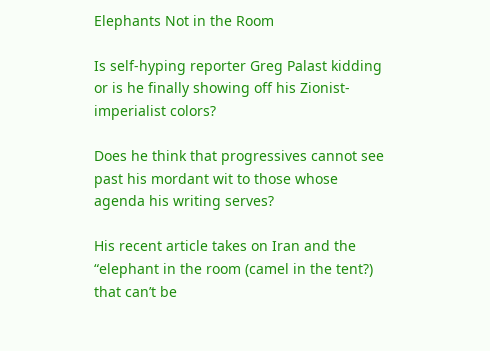Elephants Not in the Room

Is self-hyping reporter Greg Palast kidding or is he finally showing off his Zionist-imperialist colors?

Does he think that progressives cannot see past his mordant wit to those whose agenda his writing serves?

His recent article takes on Iran and the “elephant in the room (camel in the tent?) that can’t be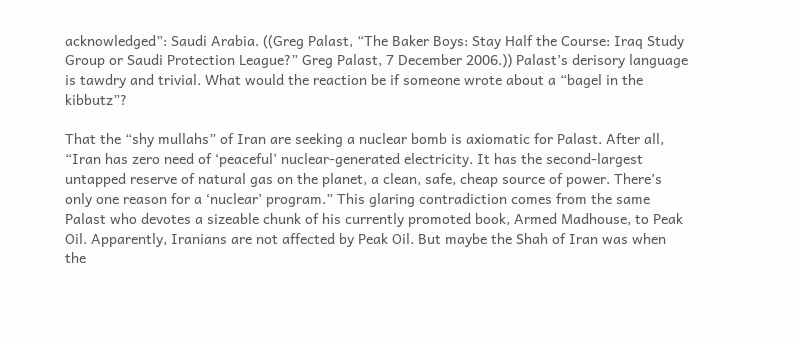acknowledged”: Saudi Arabia. ((Greg Palast, “The Baker Boys: Stay Half the Course: Iraq Study Group or Saudi Protection League?” Greg Palast, 7 December 2006.)) Palast’s derisory language is tawdry and trivial. What would the reaction be if someone wrote about a “bagel in the kibbutz”?

That the “shy mullahs” of Iran are seeking a nuclear bomb is axiomatic for Palast. After all, “Iran has zero need of ‘peaceful’ nuclear-generated electricity. It has the second-largest untapped reserve of natural gas on the planet, a clean, safe, cheap source of power. There’s only one reason for a ‘nuclear’ program.” This glaring contradiction comes from the same Palast who devotes a sizeable chunk of his currently promoted book, Armed Madhouse, to Peak Oil. Apparently, Iranians are not affected by Peak Oil. But maybe the Shah of Iran was when the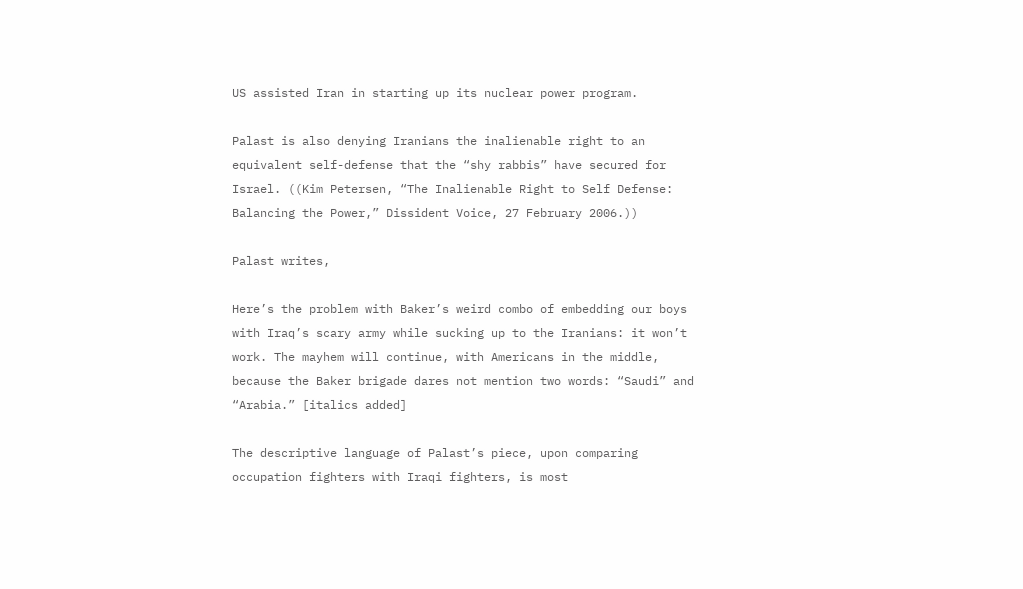US assisted Iran in starting up its nuclear power program.

Palast is also denying Iranians the inalienable right to an equivalent self-defense that the “shy rabbis” have secured for Israel. ((Kim Petersen, “The Inalienable Right to Self Defense: Balancing the Power,” Dissident Voice, 27 February 2006.))

Palast writes,

Here’s the problem with Baker’s weird combo of embedding our boys with Iraq’s scary army while sucking up to the Iranians: it won’t work. The mayhem will continue, with Americans in the middle, because the Baker brigade dares not mention two words: “Saudi” and “Arabia.” [italics added]

The descriptive language of Palast’s piece, upon comparing occupation fighters with Iraqi fighters, is most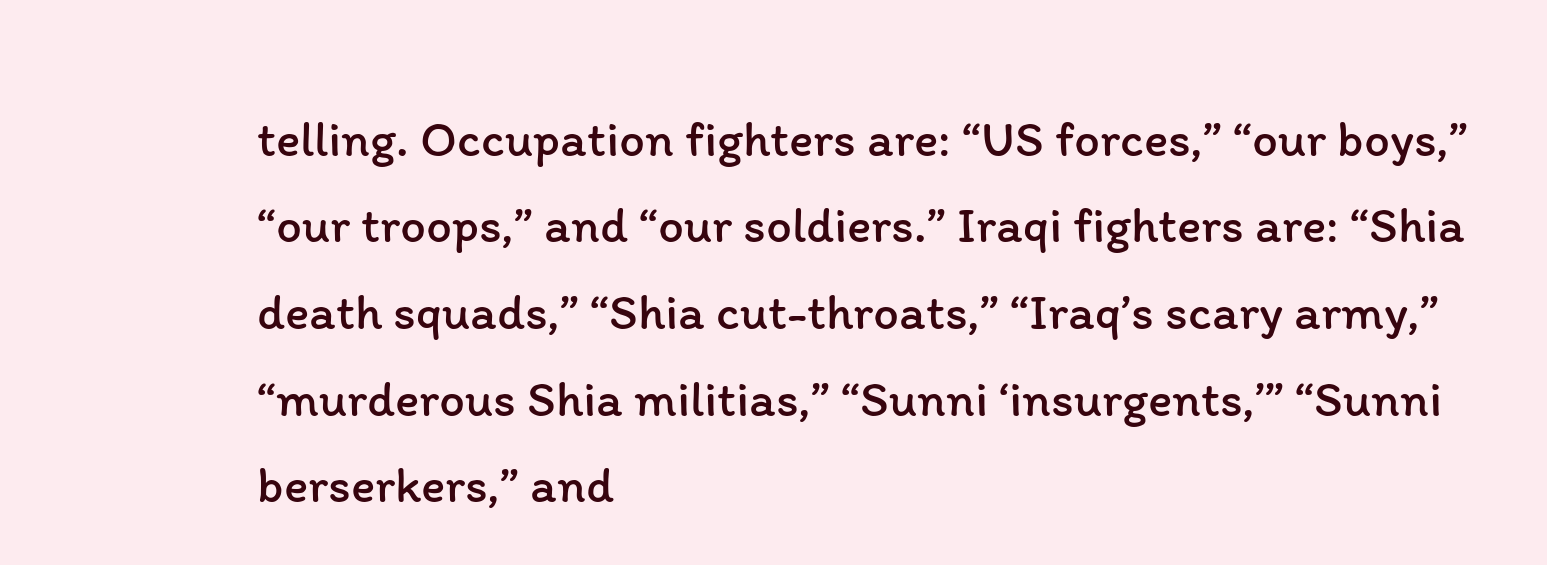telling. Occupation fighters are: “US forces,” “our boys,” “our troops,” and “our soldiers.” Iraqi fighters are: “Shia death squads,” “Shia cut-throats,” “Iraq’s scary army,” “murderous Shia militias,” “Sunni ‘insurgents,’” “Sunni berserkers,” and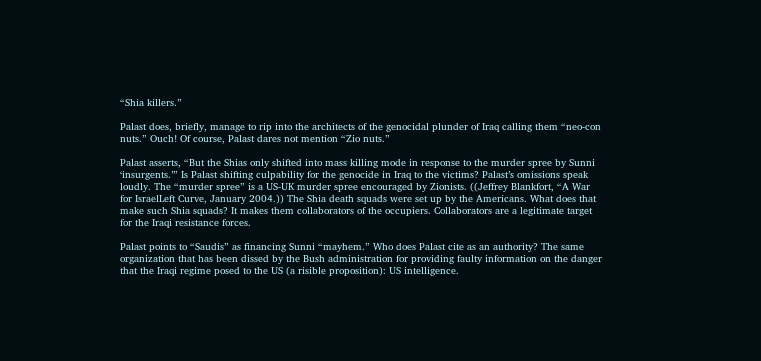“Shia killers.”

Palast does, briefly, manage to rip into the architects of the genocidal plunder of Iraq calling them “neo-con nuts.” Ouch! Of course, Palast dares not mention “Zio nuts.”

Palast asserts, “But the Shias only shifted into mass killing mode in response to the murder spree by Sunni ‘insurgents.’” Is Palast shifting culpability for the genocide in Iraq to the victims? Palast’s omissions speak loudly. The “murder spree” is a US-UK murder spree encouraged by Zionists. ((Jeffrey Blankfort, “A War for IsraelLeft Curve, January 2004.)) The Shia death squads were set up by the Americans. What does that make such Shia squads? It makes them collaborators of the occupiers. Collaborators are a legitimate target for the Iraqi resistance forces.

Palast points to “Saudis” as financing Sunni “mayhem.” Who does Palast cite as an authority? The same organization that has been dissed by the Bush administration for providing faulty information on the danger that the Iraqi regime posed to the US (a risible proposition): US intelligence.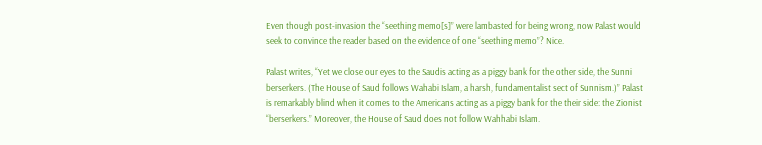Even though post-invasion the “seething memo[s]” were lambasted for being wrong, now Palast would seek to convince the reader based on the evidence of one “seething memo”? Nice.

Palast writes, “Yet we close our eyes to the Saudis acting as a piggy bank for the other side, the Sunni berserkers. (The House of Saud follows Wahabi Islam, a harsh, fundamentalist sect of Sunnism.)” Palast is remarkably blind when it comes to the Americans acting as a piggy bank for the their side: the Zionist “berserkers.” Moreover, the House of Saud does not follow Wahhabi Islam.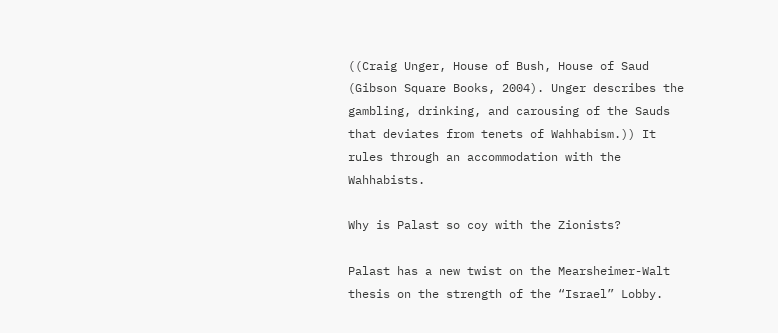((Craig Unger, House of Bush, House of Saud (Gibson Square Books, 2004). Unger describes the gambling, drinking, and carousing of the Sauds that deviates from tenets of Wahhabism.)) It rules through an accommodation with the Wahhabists.

Why is Palast so coy with the Zionists?

Palast has a new twist on the Mearsheimer-Walt thesis on the strength of the “Israel” Lobby.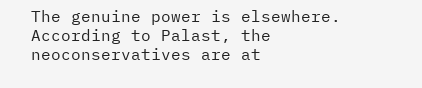The genuine power is elsewhere. According to Palast, the neoconservatives are at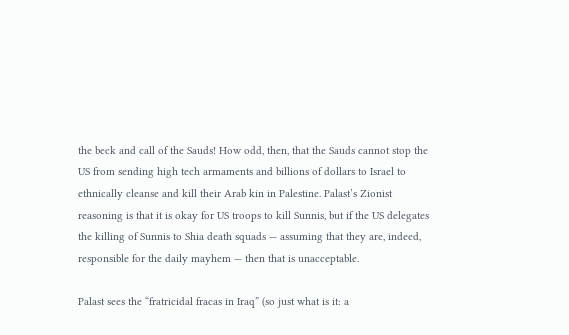the beck and call of the Sauds! How odd, then, that the Sauds cannot stop the US from sending high tech armaments and billions of dollars to Israel to ethnically cleanse and kill their Arab kin in Palestine. Palast’s Zionist reasoning is that it is okay for US troops to kill Sunnis, but if the US delegates the killing of Sunnis to Shia death squads — assuming that they are, indeed, responsible for the daily mayhem — then that is unacceptable.

Palast sees the “fratricidal fracas in Iraq” (so just what is it: a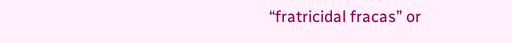“fratricidal fracas” or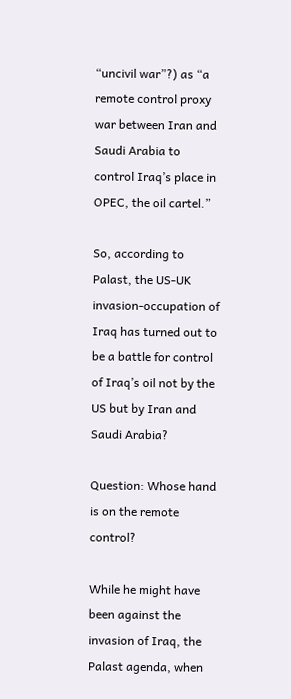“uncivil war”?) as “a remote control proxy war between Iran and Saudi Arabia to control Iraq’s place in OPEC, the oil cartel.”

So, according to Palast, the US-UK invasion-occupation of Iraq has turned out to be a battle for control of Iraq’s oil not by the US but by Iran and Saudi Arabia?

Question: Whose hand is on the remote control?

While he might have been against the invasion of Iraq, the Palast agenda, when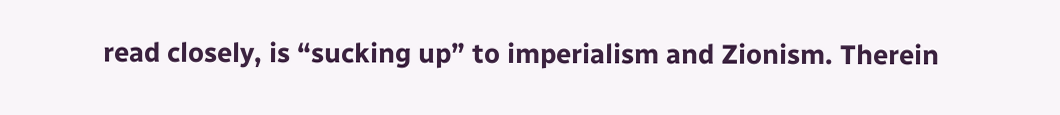read closely, is “sucking up” to imperialism and Zionism. Therein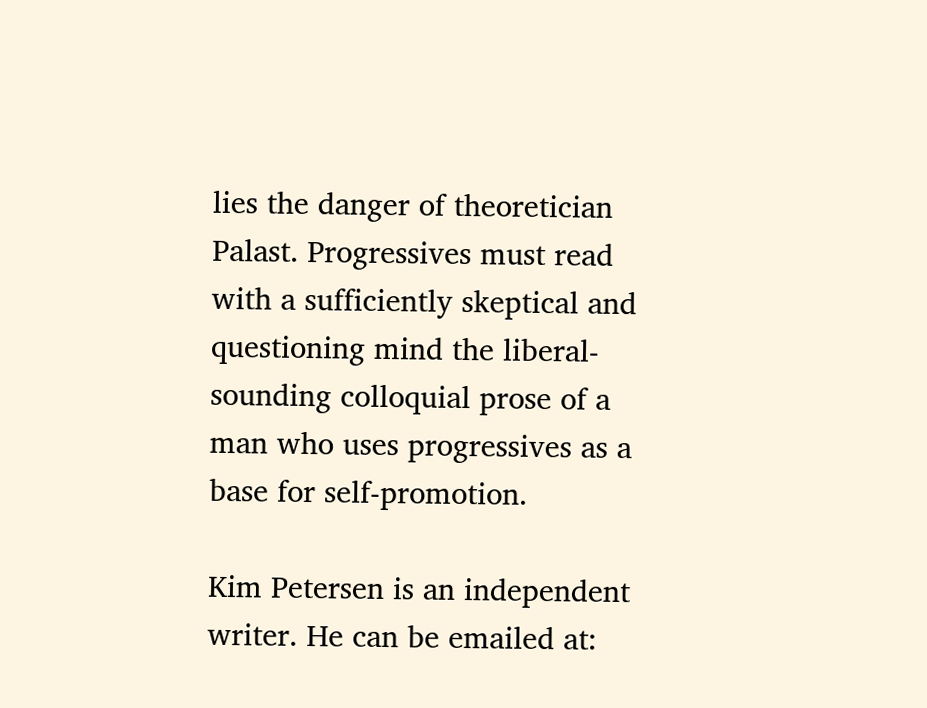lies the danger of theoretician Palast. Progressives must read with a sufficiently skeptical and questioning mind the liberal-sounding colloquial prose of a man who uses progressives as a base for self-promotion.

Kim Petersen is an independent writer. He can be emailed at: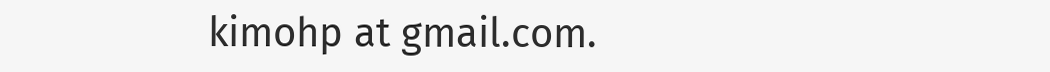kimohp at gmail.com.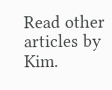Read other articles by Kim.